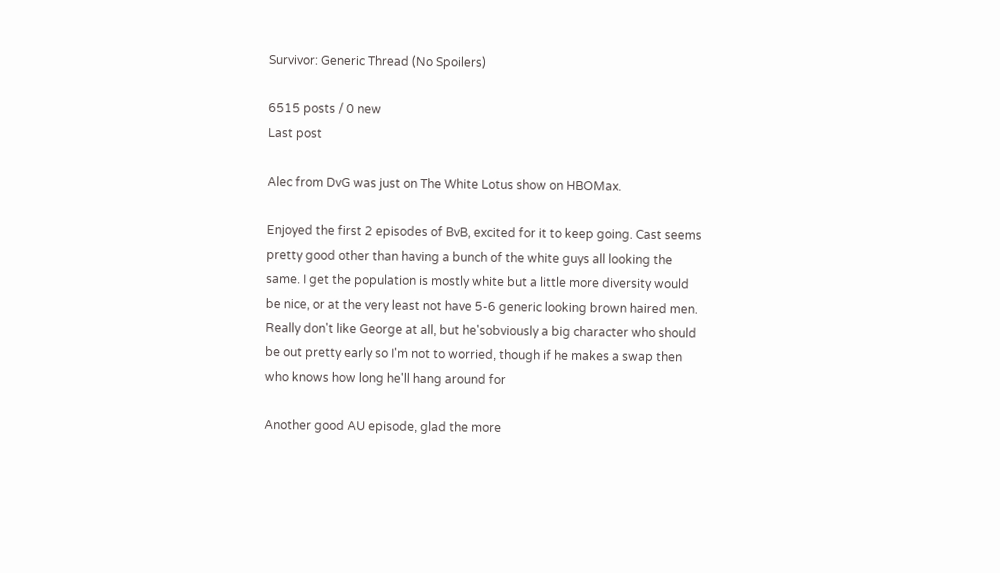Survivor: Generic Thread (No Spoilers)

6515 posts / 0 new
Last post

Alec from DvG was just on The White Lotus show on HBOMax.

Enjoyed the first 2 episodes of BvB, excited for it to keep going. Cast seems pretty good other than having a bunch of the white guys all looking the same. I get the population is mostly white but a little more diversity would be nice, or at the very least not have 5-6 generic looking brown haired men. Really don't like George at all, but he'sobviously a big character who should be out pretty early so I'm not to worried, though if he makes a swap then who knows how long he'll hang around for

Another good AU episode, glad the more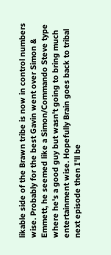likable side of the Brawn tribe is now in control numbers wise. Probably for the best Gavin went over Simon & Emmett, he seemed like a Simon/Commando Steve type where he's a good guy but wasn't going to bring much entertainment wise. Hopefully Brain goes back to tribal next episode then I'll be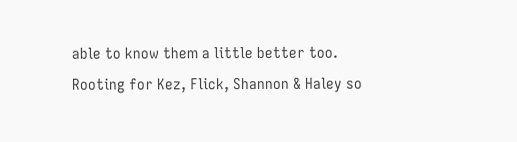able to know them a little better too. Rooting for Kez, Flick, Shannon & Haley so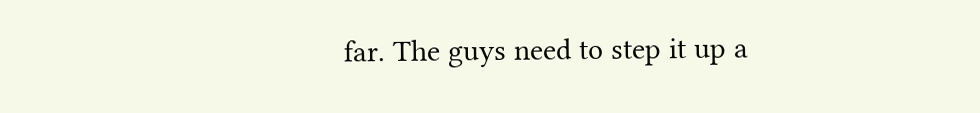far. The guys need to step it up a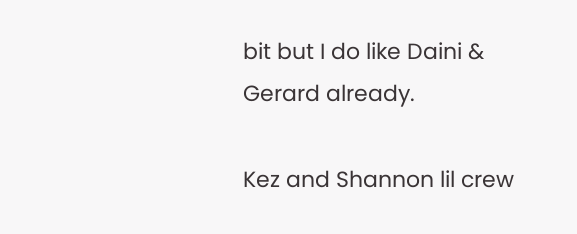bit but I do like Daini & Gerard already.

Kez and Shannon lil crew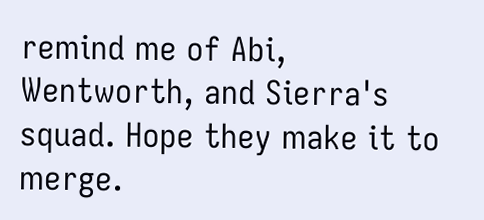remind me of Abi, Wentworth, and Sierra's squad. Hope they make it to merge.